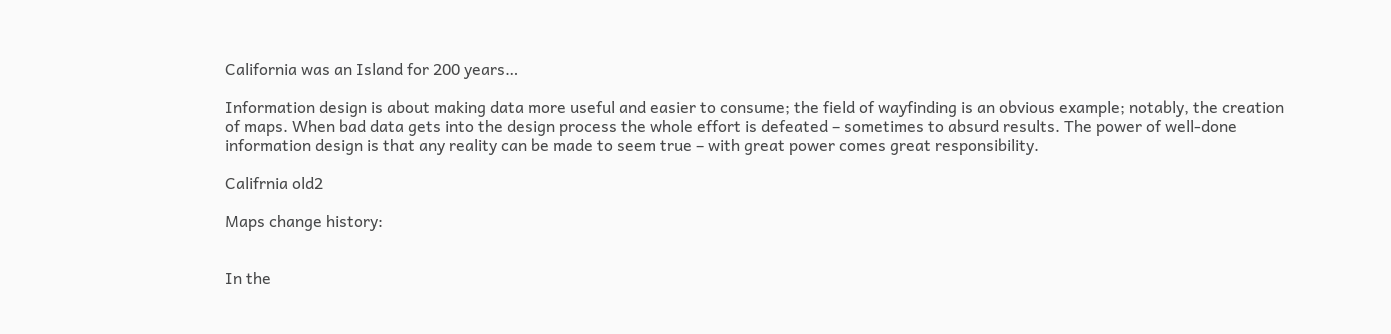California was an Island for 200 years…

Information design is about making data more useful and easier to consume; the field of wayfinding is an obvious example; notably, the creation of maps. When bad data gets into the design process the whole effort is defeated – sometimes to absurd results. The power of well-done information design is that any reality can be made to seem true – with great power comes great responsibility.

Califrnia old2

Maps change history:


In the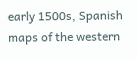early 1500s, Spanish maps of the western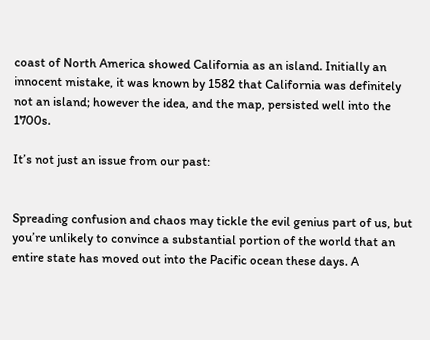coast of North America showed California as an island. Initially an innocent mistake, it was known by 1582 that California was definitely not an island; however the idea, and the map, persisted well into the 1700s.

It’s not just an issue from our past:


Spreading confusion and chaos may tickle the evil genius part of us, but you’re unlikely to convince a substantial portion of the world that an entire state has moved out into the Pacific ocean these days. A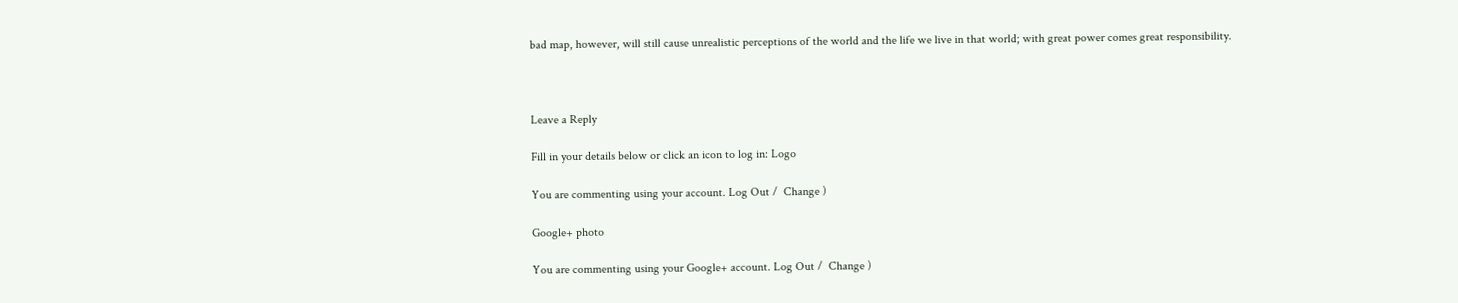bad map, however, will still cause unrealistic perceptions of the world and the life we live in that world; with great power comes great responsibility.



Leave a Reply

Fill in your details below or click an icon to log in: Logo

You are commenting using your account. Log Out /  Change )

Google+ photo

You are commenting using your Google+ account. Log Out /  Change )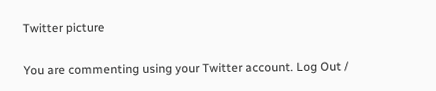Twitter picture

You are commenting using your Twitter account. Log Out /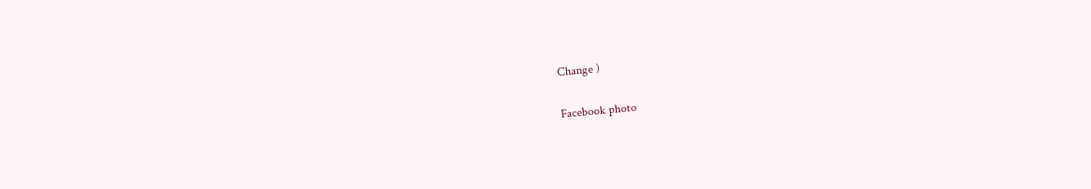Change )

Facebook photo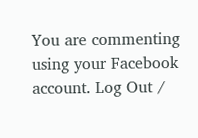You are commenting using your Facebook account. Log Out /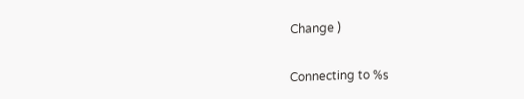Change )


Connecting to %s